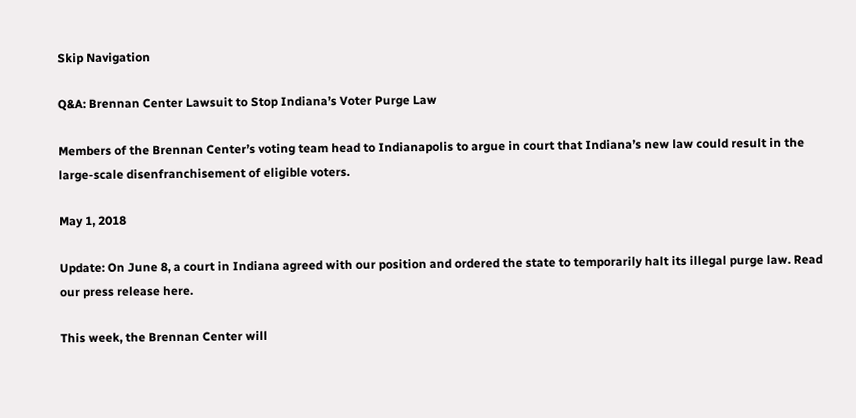Skip Navigation

Q&A: Brennan Center Lawsuit to Stop Indiana’s Voter Purge Law

Members of the Brennan Center’s voting team head to Indianapolis to argue in court that Indiana’s new law could result in the large-scale disenfranchisement of eligible voters.

May 1, 2018

Update: On June 8, a court in Indiana agreed with our position and ordered the state to temporarily halt its illegal purge law. Read our press release here.

This week, the Brennan Center will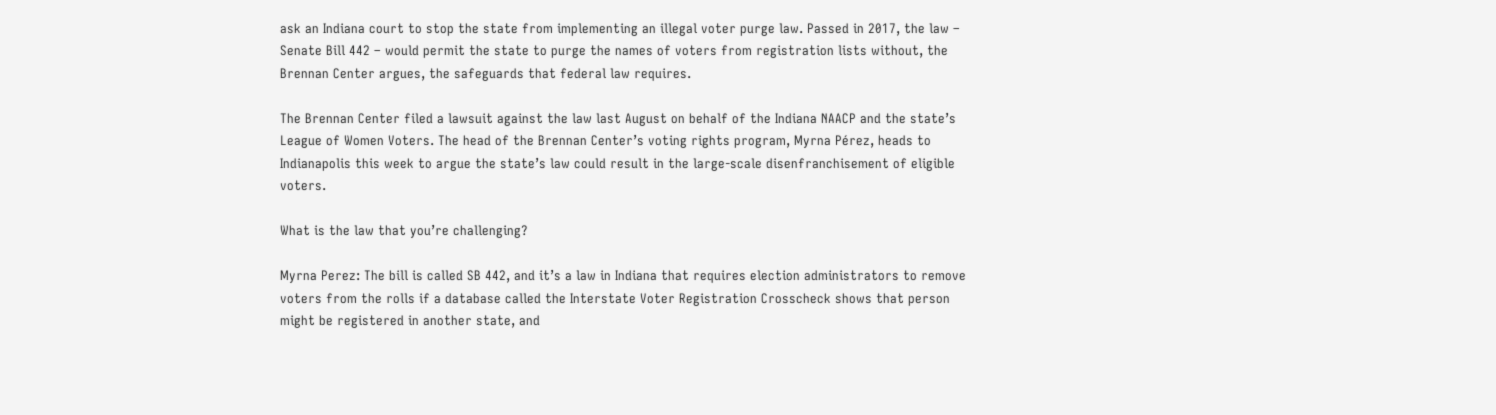ask an Indiana court to stop the state from implementing an illegal voter purge law. Passed in 2017, the law – Senate Bill 442 – would permit the state to purge the names of voters from registration lists without, the Brennan Center argues, the safeguards that federal law requires.

The Brennan Center filed a lawsuit against the law last August on behalf of the Indiana NAACP and the state’s League of Women Voters. The head of the Brennan Center’s voting rights program, Myrna Pérez, heads to Indianapolis this week to argue the state’s law could result in the large-scale disenfranchisement of eligible voters.

What is the law that you’re challenging?

Myrna Perez: The bill is called SB 442, and it’s a law in Indiana that requires election administrators to remove voters from the rolls if a database called the Interstate Voter Registration Crosscheck shows that person might be registered in another state, and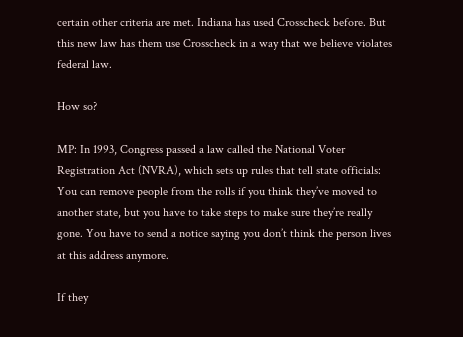certain other criteria are met. Indiana has used Crosscheck before. But this new law has them use Crosscheck in a way that we believe violates federal law.

How so?

MP: In 1993, Congress passed a law called the National Voter Registration Act (NVRA), which sets up rules that tell state officials: You can remove people from the rolls if you think they’ve moved to another state, but you have to take steps to make sure they’re really gone. You have to send a notice saying you don’t think the person lives at this address anymore.

If they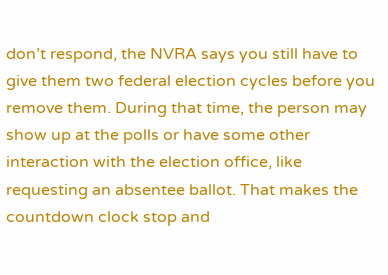don’t respond, the NVRA says you still have to give them two federal election cycles before you remove them. During that time, the person may show up at the polls or have some other interaction with the election office, like requesting an absentee ballot. That makes the countdown clock stop and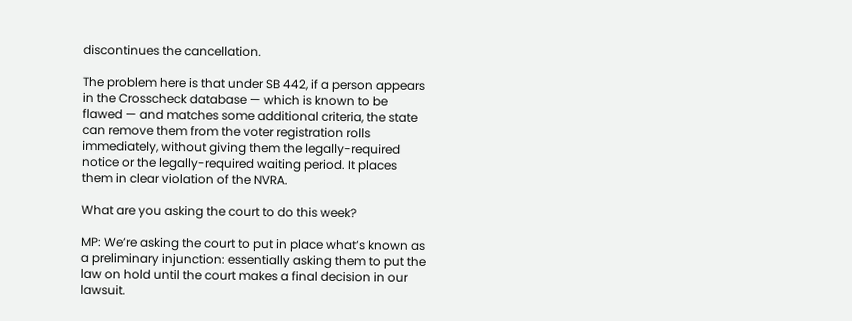discontinues the cancellation.

The problem here is that under SB 442, if a person appears in the Crosscheck database — which is known to be flawed — and matches some additional criteria, the state can remove them from the voter registration rolls immediately, without giving them the legally-required notice or the legally-required waiting period. It places them in clear violation of the NVRA.

What are you asking the court to do this week?

MP: We’re asking the court to put in place what’s known as a preliminary injunction: essentially asking them to put the law on hold until the court makes a final decision in our lawsuit.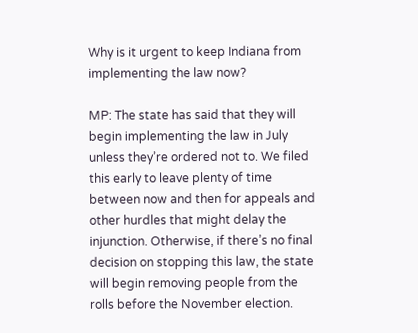Why is it urgent to keep Indiana from implementing the law now?

MP: The state has said that they will begin implementing the law in July unless they’re ordered not to. We filed this early to leave plenty of time between now and then for appeals and other hurdles that might delay the injunction. Otherwise, if there’s no final decision on stopping this law, the state will begin removing people from the rolls before the November election.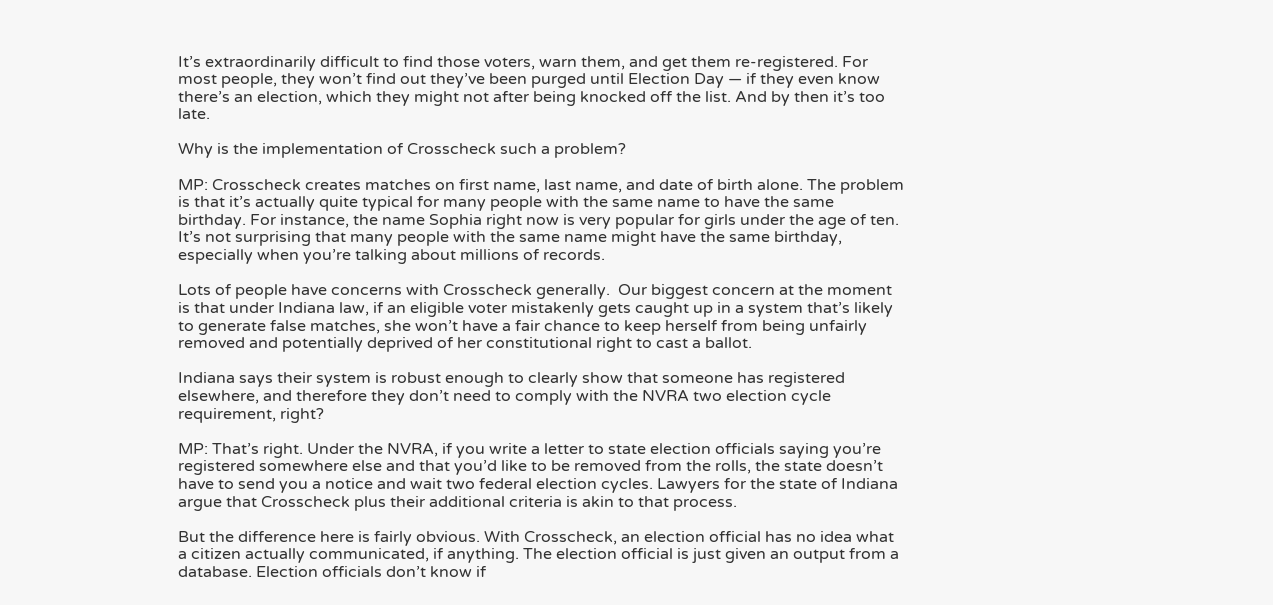It’s extraordinarily difficult to find those voters, warn them, and get them re-registered. For most people, they won’t find out they’ve been purged until Election Day — if they even know there’s an election, which they might not after being knocked off the list. And by then it’s too late.

Why is the implementation of Crosscheck such a problem?

MP: Crosscheck creates matches on first name, last name, and date of birth alone. The problem is that it’s actually quite typical for many people with the same name to have the same birthday. For instance, the name Sophia right now is very popular for girls under the age of ten. It’s not surprising that many people with the same name might have the same birthday, especially when you’re talking about millions of records.

Lots of people have concerns with Crosscheck generally.  Our biggest concern at the moment is that under Indiana law, if an eligible voter mistakenly gets caught up in a system that’s likely to generate false matches, she won’t have a fair chance to keep herself from being unfairly removed and potentially deprived of her constitutional right to cast a ballot.

Indiana says their system is robust enough to clearly show that someone has registered elsewhere, and therefore they don’t need to comply with the NVRA two election cycle requirement, right?

MP: That’s right. Under the NVRA, if you write a letter to state election officials saying you’re registered somewhere else and that you’d like to be removed from the rolls, the state doesn’t have to send you a notice and wait two federal election cycles. Lawyers for the state of Indiana argue that Crosscheck plus their additional criteria is akin to that process.

But the difference here is fairly obvious. With Crosscheck, an election official has no idea what a citizen actually communicated, if anything. The election official is just given an output from a database. Election officials don’t know if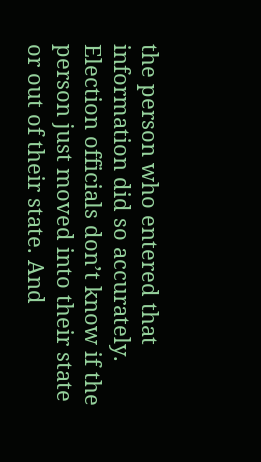the person who entered that information did so accurately. Election officials don’t know if the person just moved into their state or out of their state. And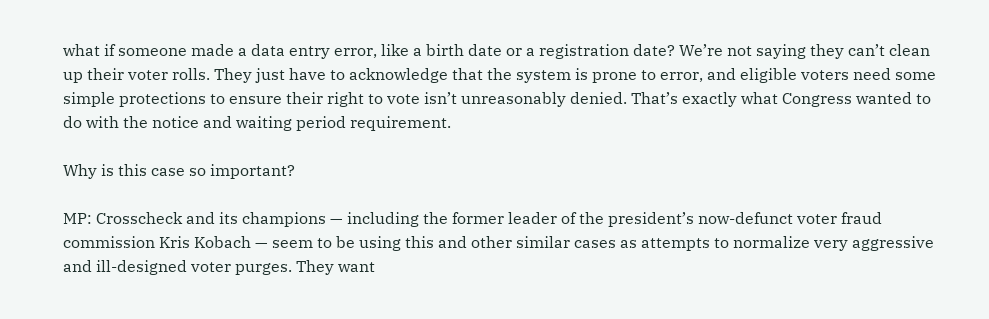what if someone made a data entry error, like a birth date or a registration date? We’re not saying they can’t clean up their voter rolls. They just have to acknowledge that the system is prone to error, and eligible voters need some simple protections to ensure their right to vote isn’t unreasonably denied. That’s exactly what Congress wanted to do with the notice and waiting period requirement.

Why is this case so important?

MP: Crosscheck and its champions — including the former leader of the president’s now-defunct voter fraud commission Kris Kobach — seem to be using this and other similar cases as attempts to normalize very aggressive and ill-designed voter purges. They want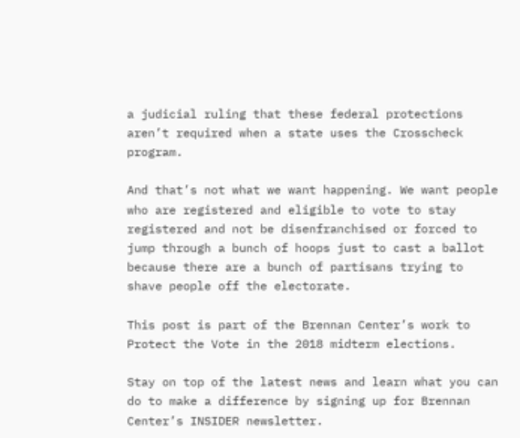a judicial ruling that these federal protections aren’t required when a state uses the Crosscheck program.

And that’s not what we want happening. We want people who are registered and eligible to vote to stay registered and not be disenfranchised or forced to jump through a bunch of hoops just to cast a ballot because there are a bunch of partisans trying to shave people off the electorate.

This post is part of the Brennan Center’s work to Protect the Vote in the 2018 midterm elections.

Stay on top of the latest news and learn what you can do to make a difference by signing up for Brennan Center’s INSIDER newsletter.